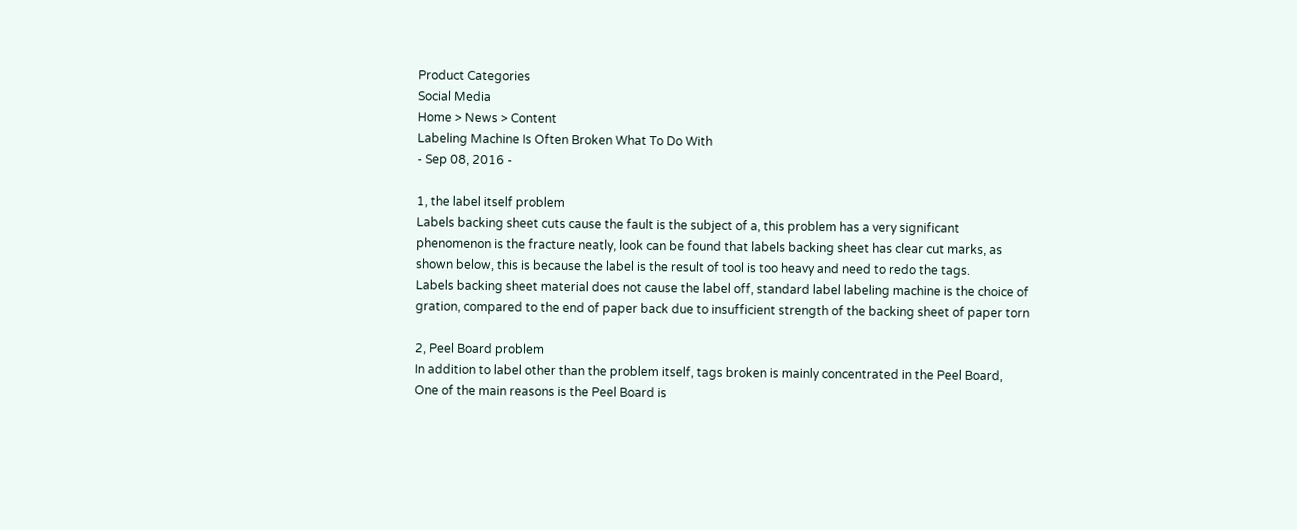Product Categories
Social Media
Home > News > Content
Labeling Machine Is Often Broken What To Do With
- Sep 08, 2016 -

1, the label itself problem
Labels backing sheet cuts cause the fault is the subject of a, this problem has a very significant phenomenon is the fracture neatly, look can be found that labels backing sheet has clear cut marks, as shown below, this is because the label is the result of tool is too heavy and need to redo the tags.
Labels backing sheet material does not cause the label off, standard label labeling machine is the choice of gration, compared to the end of paper back due to insufficient strength of the backing sheet of paper torn

2, Peel Board problem
In addition to label other than the problem itself, tags broken is mainly concentrated in the Peel Board,
One of the main reasons is the Peel Board is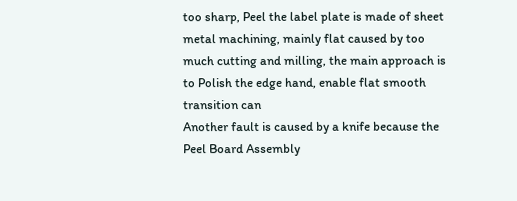too sharp, Peel the label plate is made of sheet metal machining, mainly flat caused by too much cutting and milling, the main approach is to Polish the edge hand, enable flat smooth transition can
Another fault is caused by a knife because the Peel Board Assembly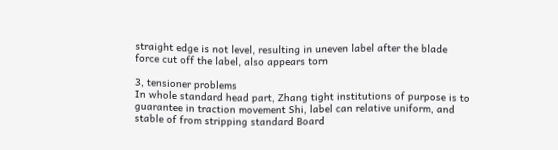straight edge is not level, resulting in uneven label after the blade force cut off the label, also appears torn

3, tensioner problems
In whole standard head part, Zhang tight institutions of purpose is to guarantee in traction movement Shi, label can relative uniform, and stable of from stripping standard Board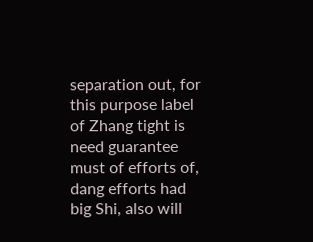separation out, for this purpose label of Zhang tight is need guarantee must of efforts of, dang efforts had big Shi, also will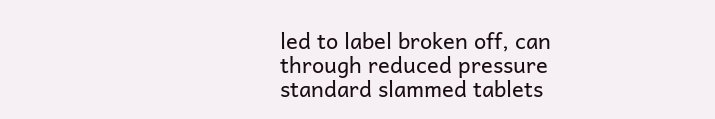led to label broken off, can through reduced pressure standard slammed tablets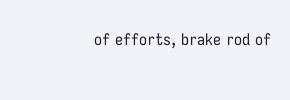of efforts, brake rod of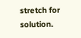stretch for solution.